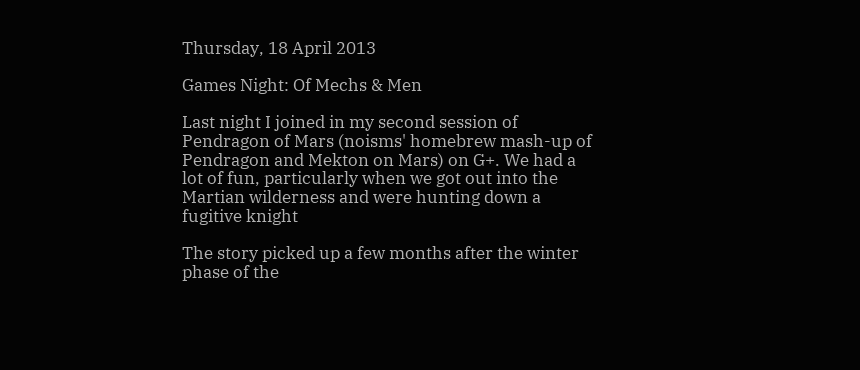Thursday, 18 April 2013

Games Night: Of Mechs & Men

Last night I joined in my second session of Pendragon of Mars (noisms' homebrew mash-up of Pendragon and Mekton on Mars) on G+. We had a lot of fun, particularly when we got out into the Martian wilderness and were hunting down a fugitive knight

The story picked up a few months after the winter phase of the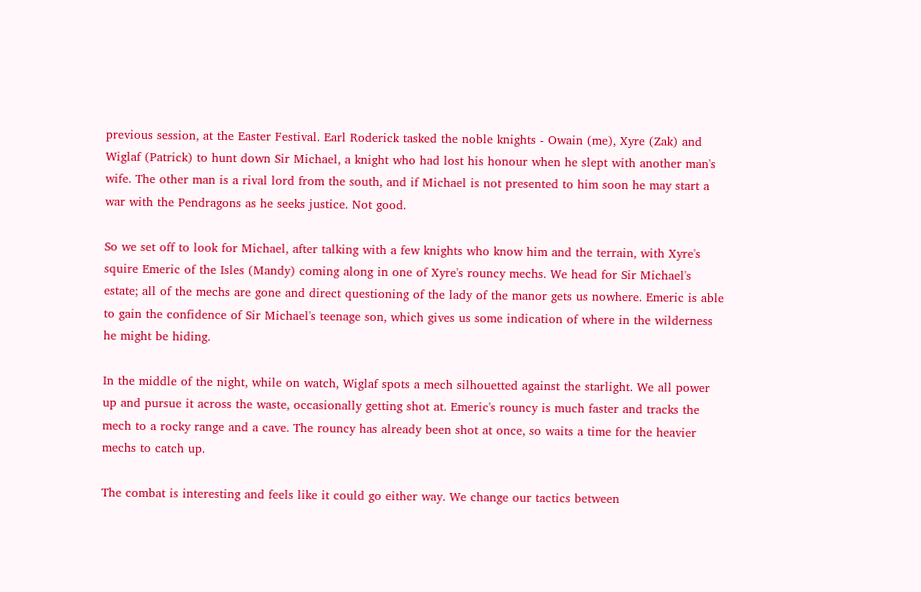previous session, at the Easter Festival. Earl Roderick tasked the noble knights - Owain (me), Xyre (Zak) and Wiglaf (Patrick) to hunt down Sir Michael, a knight who had lost his honour when he slept with another man's wife. The other man is a rival lord from the south, and if Michael is not presented to him soon he may start a war with the Pendragons as he seeks justice. Not good.

So we set off to look for Michael, after talking with a few knights who know him and the terrain, with Xyre's squire Emeric of the Isles (Mandy) coming along in one of Xyre's rouncy mechs. We head for Sir Michael's estate; all of the mechs are gone and direct questioning of the lady of the manor gets us nowhere. Emeric is able to gain the confidence of Sir Michael's teenage son, which gives us some indication of where in the wilderness he might be hiding.

In the middle of the night, while on watch, Wiglaf spots a mech silhouetted against the starlight. We all power up and pursue it across the waste, occasionally getting shot at. Emeric's rouncy is much faster and tracks the mech to a rocky range and a cave. The rouncy has already been shot at once, so waits a time for the heavier mechs to catch up.

The combat is interesting and feels like it could go either way. We change our tactics between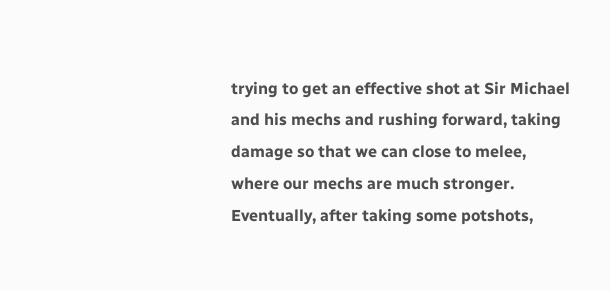trying to get an effective shot at Sir Michael and his mechs and rushing forward, taking damage so that we can close to melee, where our mechs are much stronger. Eventually, after taking some potshots,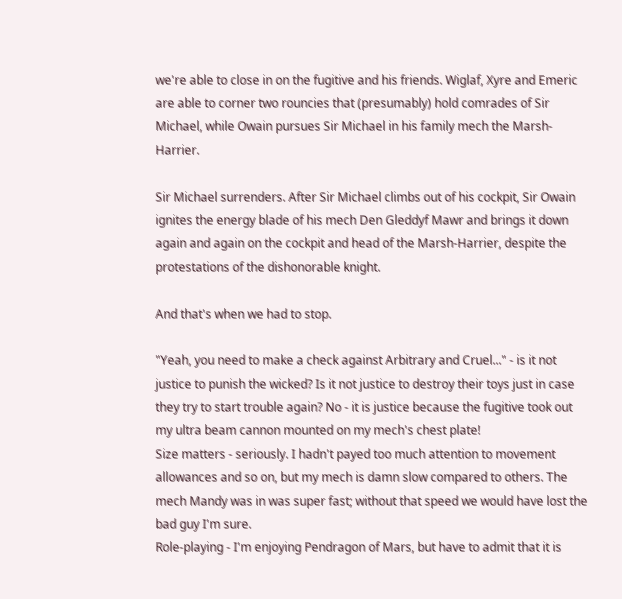we're able to close in on the fugitive and his friends. Wiglaf, Xyre and Emeric are able to corner two rouncies that (presumably) hold comrades of Sir Michael, while Owain pursues Sir Michael in his family mech the Marsh-Harrier.

Sir Michael surrenders. After Sir Michael climbs out of his cockpit, Sir Owain ignites the energy blade of his mech Den Gleddyf Mawr and brings it down again and again on the cockpit and head of the Marsh-Harrier, despite the protestations of the dishonorable knight.

And that's when we had to stop.

"Yeah, you need to make a check against Arbitrary and Cruel..." - is it not justice to punish the wicked? Is it not justice to destroy their toys just in case they try to start trouble again? No - it is justice because the fugitive took out my ultra beam cannon mounted on my mech's chest plate!
Size matters - seriously. I hadn't payed too much attention to movement allowances and so on, but my mech is damn slow compared to others. The mech Mandy was in was super fast; without that speed we would have lost the bad guy I'm sure.
Role-playing - I'm enjoying Pendragon of Mars, but have to admit that it is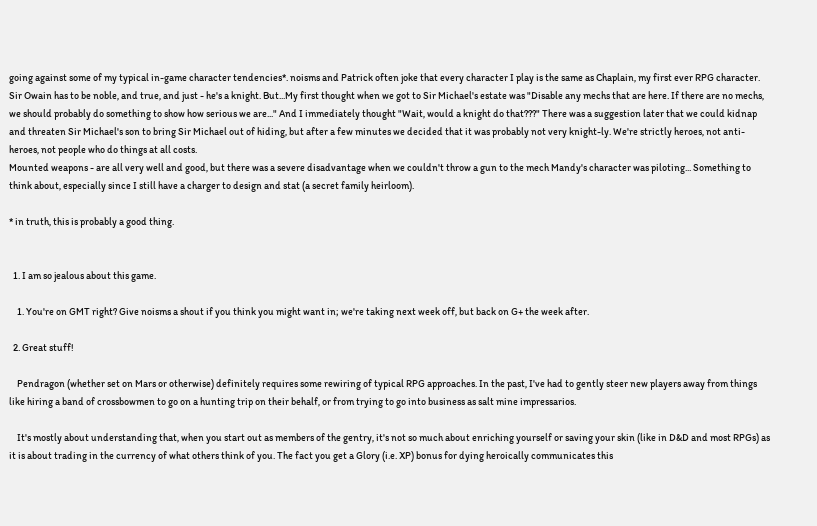going against some of my typical in-game character tendencies*. noisms and Patrick often joke that every character I play is the same as Chaplain, my first ever RPG character. Sir Owain has to be noble, and true, and just - he's a knight. But...My first thought when we got to Sir Michael's estate was "Disable any mechs that are here. If there are no mechs, we should probably do something to show how serious we are..." And I immediately thought "Wait, would a knight do that???" There was a suggestion later that we could kidnap and threaten Sir Michael's son to bring Sir Michael out of hiding, but after a few minutes we decided that it was probably not very knight-ly. We're strictly heroes, not anti-heroes, not people who do things at all costs.
Mounted weapons - are all very well and good, but there was a severe disadvantage when we couldn't throw a gun to the mech Mandy's character was piloting... Something to think about, especially since I still have a charger to design and stat (a secret family heirloom).

* in truth, this is probably a good thing.


  1. I am so jealous about this game.

    1. You're on GMT right? Give noisms a shout if you think you might want in; we're taking next week off, but back on G+ the week after.

  2. Great stuff!

    Pendragon (whether set on Mars or otherwise) definitely requires some rewiring of typical RPG approaches. In the past, I've had to gently steer new players away from things like hiring a band of crossbowmen to go on a hunting trip on their behalf, or from trying to go into business as salt mine impressarios.

    It's mostly about understanding that, when you start out as members of the gentry, it's not so much about enriching yourself or saving your skin (like in D&D and most RPGs) as it is about trading in the currency of what others think of you. The fact you get a Glory (i.e. XP) bonus for dying heroically communicates this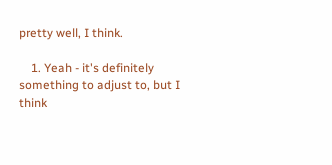pretty well, I think.

    1. Yeah - it's definitely something to adjust to, but I think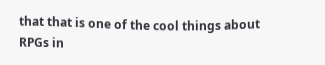that that is one of the cool things about RPGs in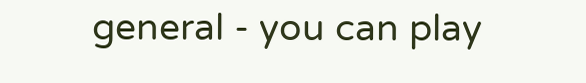general - you can play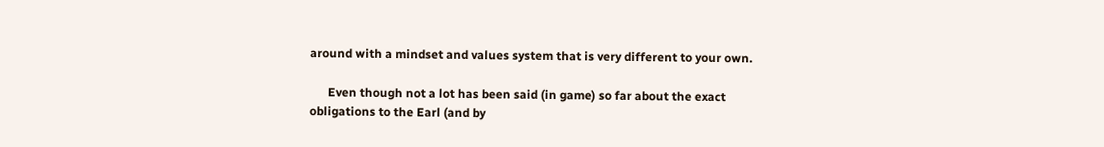around with a mindset and values system that is very different to your own.

      Even though not a lot has been said (in game) so far about the exact obligations to the Earl (and by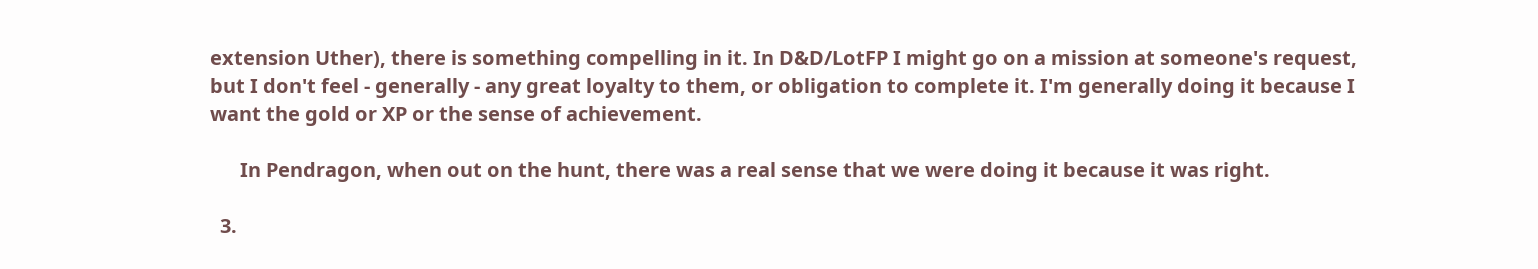extension Uther), there is something compelling in it. In D&D/LotFP I might go on a mission at someone's request, but I don't feel - generally - any great loyalty to them, or obligation to complete it. I'm generally doing it because I want the gold or XP or the sense of achievement.

      In Pendragon, when out on the hunt, there was a real sense that we were doing it because it was right.

  3.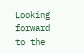Looking forward to the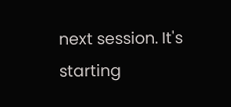next session. It's starting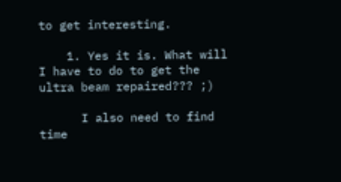to get interesting.

    1. Yes it is. What will I have to do to get the ultra beam repaired??? ;)

      I also need to find time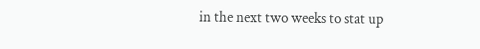in the next two weeks to stat up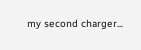my second charger...